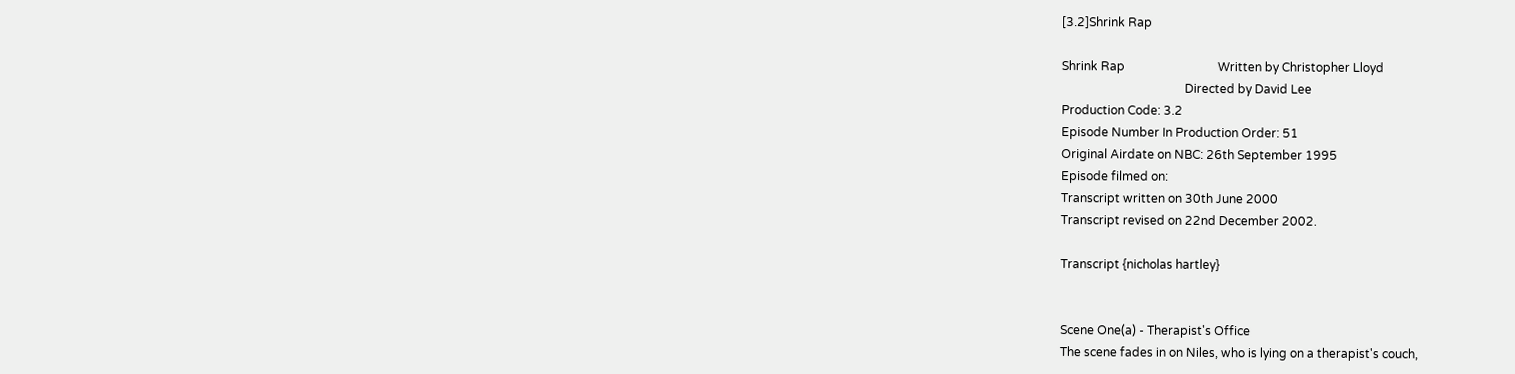[3.2]Shrink Rap

Shrink Rap                               Written by Christopher Lloyd
                                         Directed by David Lee
Production Code: 3.2
Episode Number In Production Order: 51
Original Airdate on NBC: 26th September 1995
Episode filmed on:
Transcript written on 30th June 2000
Transcript revised on 22nd December 2002.

Transcript {nicholas hartley}


Scene One(a) - Therapist's Office
The scene fades in on Niles, who is lying on a therapist's couch,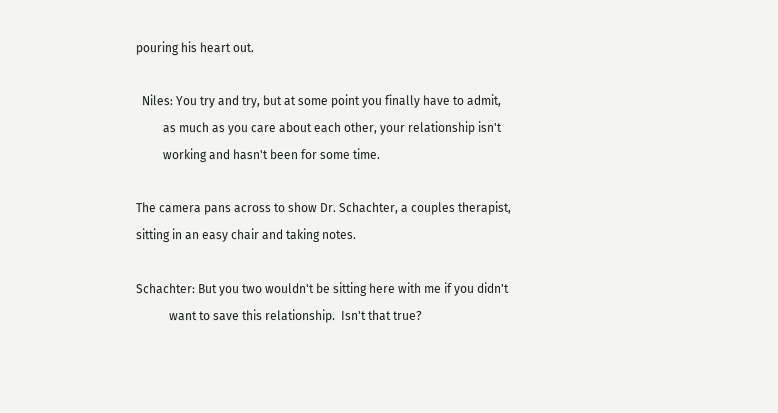pouring his heart out.

  Niles: You try and try, but at some point you finally have to admit,
         as much as you care about each other, your relationship isn't
         working and hasn't been for some time.

The camera pans across to show Dr. Schachter, a couples therapist,
sitting in an easy chair and taking notes.

Schachter: But you two wouldn't be sitting here with me if you didn't
           want to save this relationship.  Isn't that true?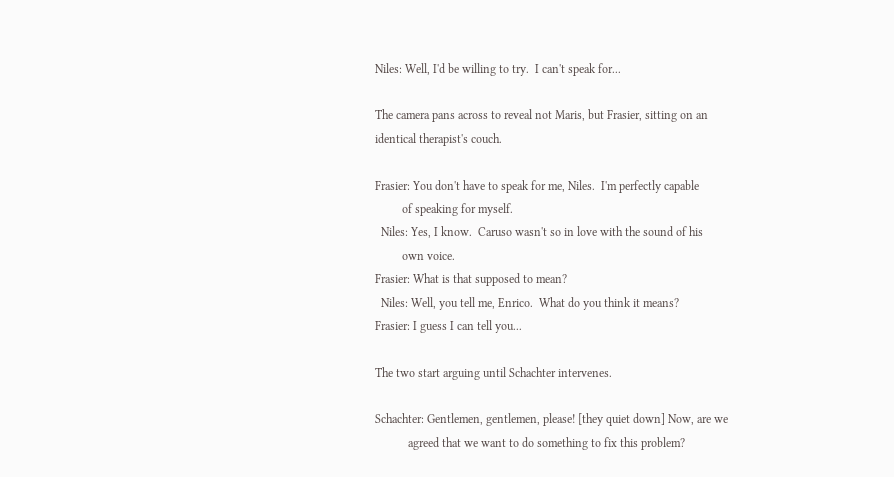Niles: Well, I'd be willing to try.  I can't speak for...

The camera pans across to reveal not Maris, but Frasier, sitting on an
identical therapist's couch.

Frasier: You don't have to speak for me, Niles.  I'm perfectly capable
         of speaking for myself.
  Niles: Yes, I know.  Caruso wasn't so in love with the sound of his
         own voice.
Frasier: What is that supposed to mean?
  Niles: Well, you tell me, Enrico.  What do you think it means?
Frasier: I guess I can tell you...

The two start arguing until Schachter intervenes.

Schachter: Gentlemen, gentlemen, please! [they quiet down] Now, are we
           agreed that we want to do something to fix this problem?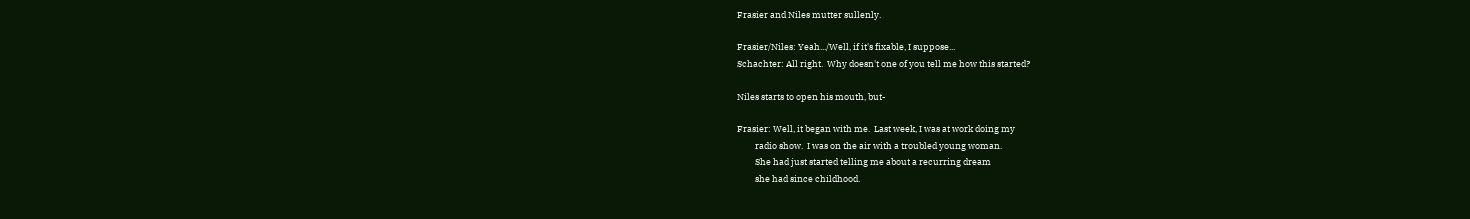Frasier and Niles mutter sullenly.

Frasier/Niles: Yeah.../Well, if it's fixable, I suppose...
Schachter: All right.  Why doesn't one of you tell me how this started?

Niles starts to open his mouth, but-

Frasier: Well, it began with me.  Last week, I was at work doing my
         radio show.  I was on the air with a troubled young woman.
         She had just started telling me about a recurring dream
         she had since childhood.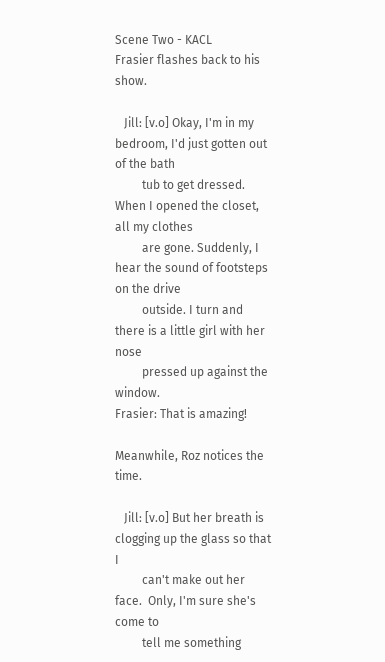Scene Two - KACL
Frasier flashes back to his show.

   Jill: [v.o] Okay, I'm in my bedroom, I'd just gotten out of the bath
         tub to get dressed. When I opened the closet, all my clothes
         are gone. Suddenly, I hear the sound of footsteps on the drive
         outside. I turn and there is a little girl with her nose
         pressed up against the window.
Frasier: That is amazing!

Meanwhile, Roz notices the time.

   Jill: [v.o] But her breath is clogging up the glass so that I
         can't make out her face.  Only, I'm sure she's come to
         tell me something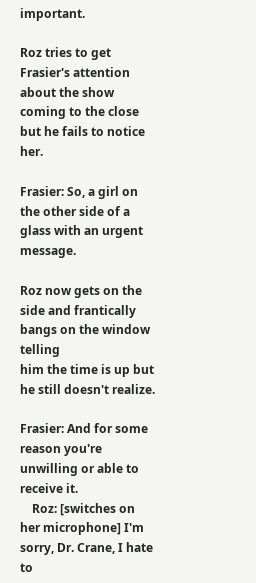important.

Roz tries to get Frasier's attention about the show coming to the close
but he fails to notice her.

Frasier: So, a girl on the other side of a glass with an urgent message.

Roz now gets on the side and frantically bangs on the window telling
him the time is up but he still doesn't realize.

Frasier: And for some reason you're unwilling or able to receive it.
    Roz: [switches on her microphone] I'm sorry, Dr. Crane, I hate to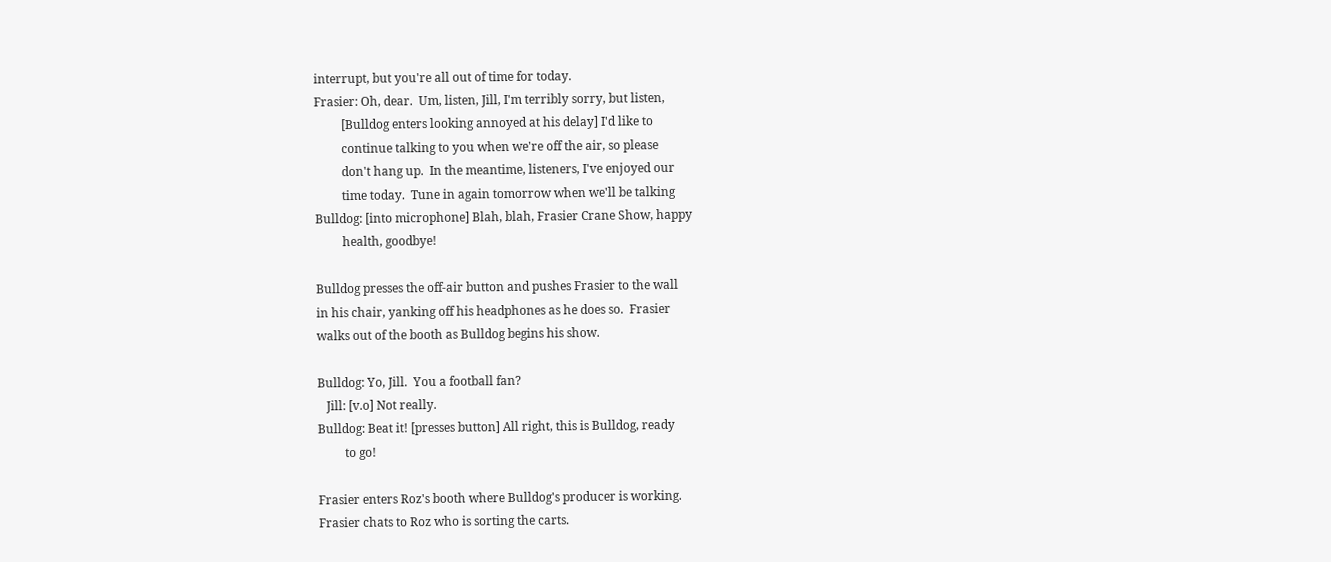interrupt, but you're all out of time for today.
Frasier: Oh, dear.  Um, listen, Jill, I'm terribly sorry, but listen,
         [Bulldog enters looking annoyed at his delay] I'd like to
         continue talking to you when we're off the air, so please
         don't hang up.  In the meantime, listeners, I've enjoyed our
         time today.  Tune in again tomorrow when we'll be talking
Bulldog: [into microphone] Blah, blah, Frasier Crane Show, happy
         health, goodbye!

Bulldog presses the off-air button and pushes Frasier to the wall
in his chair, yanking off his headphones as he does so.  Frasier
walks out of the booth as Bulldog begins his show.

Bulldog: Yo, Jill.  You a football fan?
   Jill: [v.o] Not really.
Bulldog: Beat it! [presses button] All right, this is Bulldog, ready
         to go!

Frasier enters Roz's booth where Bulldog's producer is working.
Frasier chats to Roz who is sorting the carts.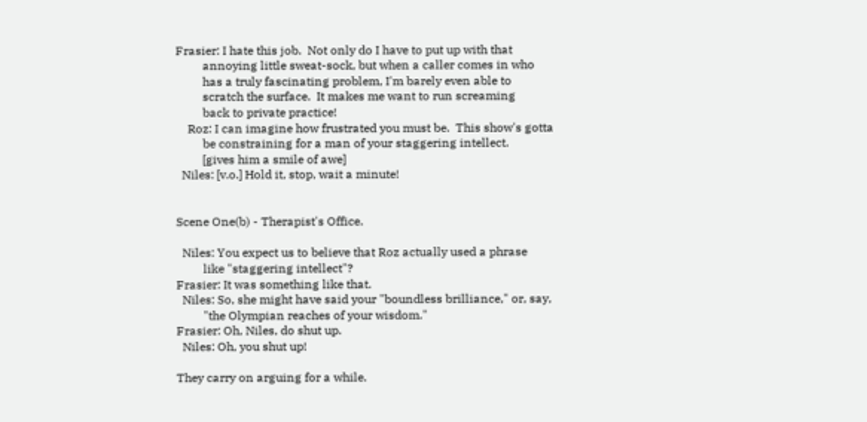Frasier: I hate this job.  Not only do I have to put up with that
         annoying little sweat-sock, but when a caller comes in who
         has a truly fascinating problem, I'm barely even able to
         scratch the surface.  It makes me want to run screaming
         back to private practice!
    Roz: I can imagine how frustrated you must be.  This show's gotta
         be constraining for a man of your staggering intellect.
         [gives him a smile of awe]
  Niles: [v.o.] Hold it, stop, wait a minute!


Scene One(b) - Therapist's Office.

  Niles: You expect us to believe that Roz actually used a phrase
         like "staggering intellect"?
Frasier: It was something like that.
  Niles: So, she might have said your "boundless brilliance," or, say,
         "the Olympian reaches of your wisdom."
Frasier: Oh, Niles, do shut up.
  Niles: Oh, you shut up!

They carry on arguing for a while.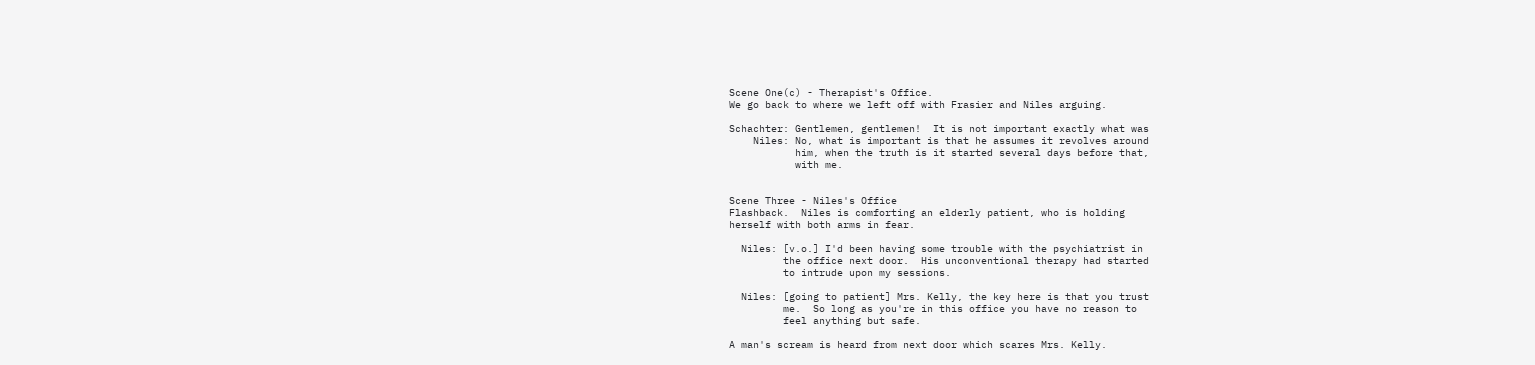Scene One(c) - Therapist's Office.
We go back to where we left off with Frasier and Niles arguing.

Schachter: Gentlemen, gentlemen!  It is not important exactly what was
    Niles: No, what is important is that he assumes it revolves around
           him, when the truth is it started several days before that,
           with me.


Scene Three - Niles's Office
Flashback.  Niles is comforting an elderly patient, who is holding
herself with both arms in fear.

  Niles: [v.o.] I'd been having some trouble with the psychiatrist in
         the office next door.  His unconventional therapy had started
         to intrude upon my sessions.

  Niles: [going to patient] Mrs. Kelly, the key here is that you trust
         me.  So long as you're in this office you have no reason to
         feel anything but safe.

A man's scream is heard from next door which scares Mrs. Kelly.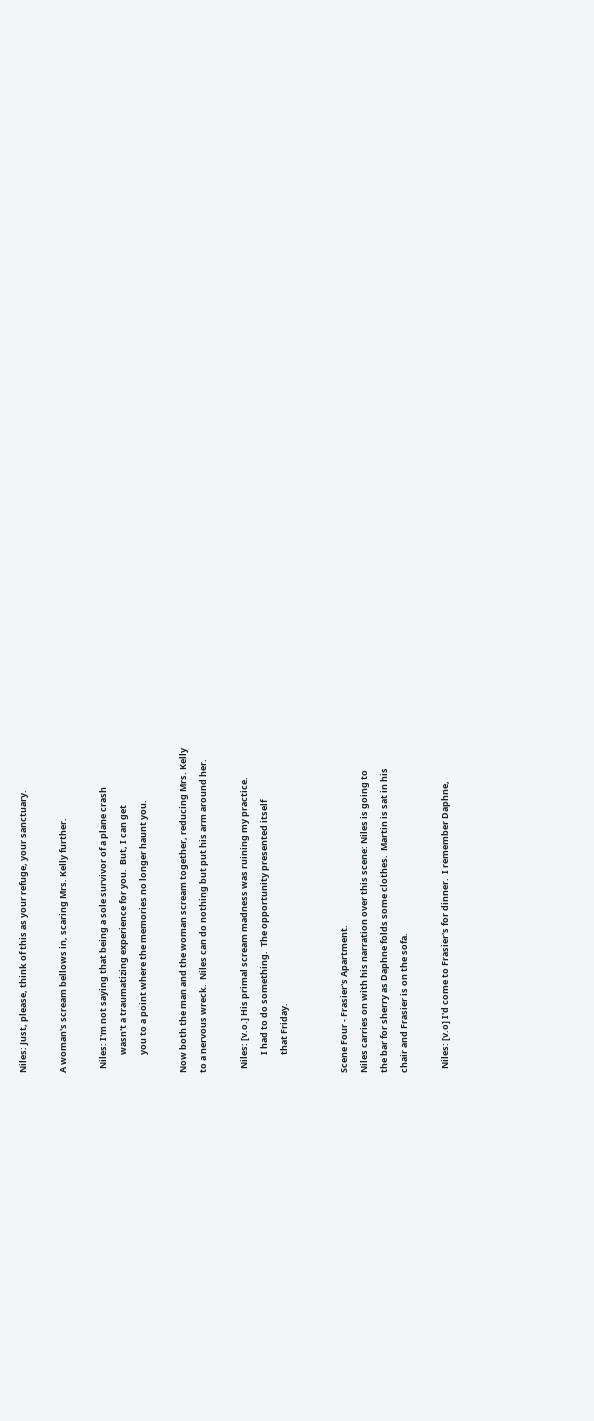Niles: Just, please, think of this as your refuge, your sanctuary.

A woman's scream bellows in, scaring Mrs. Kelly further.

  Niles: I'm not saying that being a sole survivor of a plane crash
         wasn't a traumatizing experience for you.  But, I can get
         you to a point where the memories no longer haunt you.

Now both the man and the woman scream together, reducing Mrs. Kelly
to a nervous wreck.  Niles can do nothing but put his arm around her.

  Niles: [v.o.] His primal scream madness was ruining my practice.
         I had to do something.  The opportunity presented itself
         that Friday.


Scene Four - Frasier's Apartment.
Niles carries on with his narration over this scene: Niles is going to
the bar for sherry as Daphne folds some clothes.  Martin is sat in his
chair and Frasier is on the sofa.

  Niles: [v.o] I'd come to Frasier's for dinner.  I remember Daphne,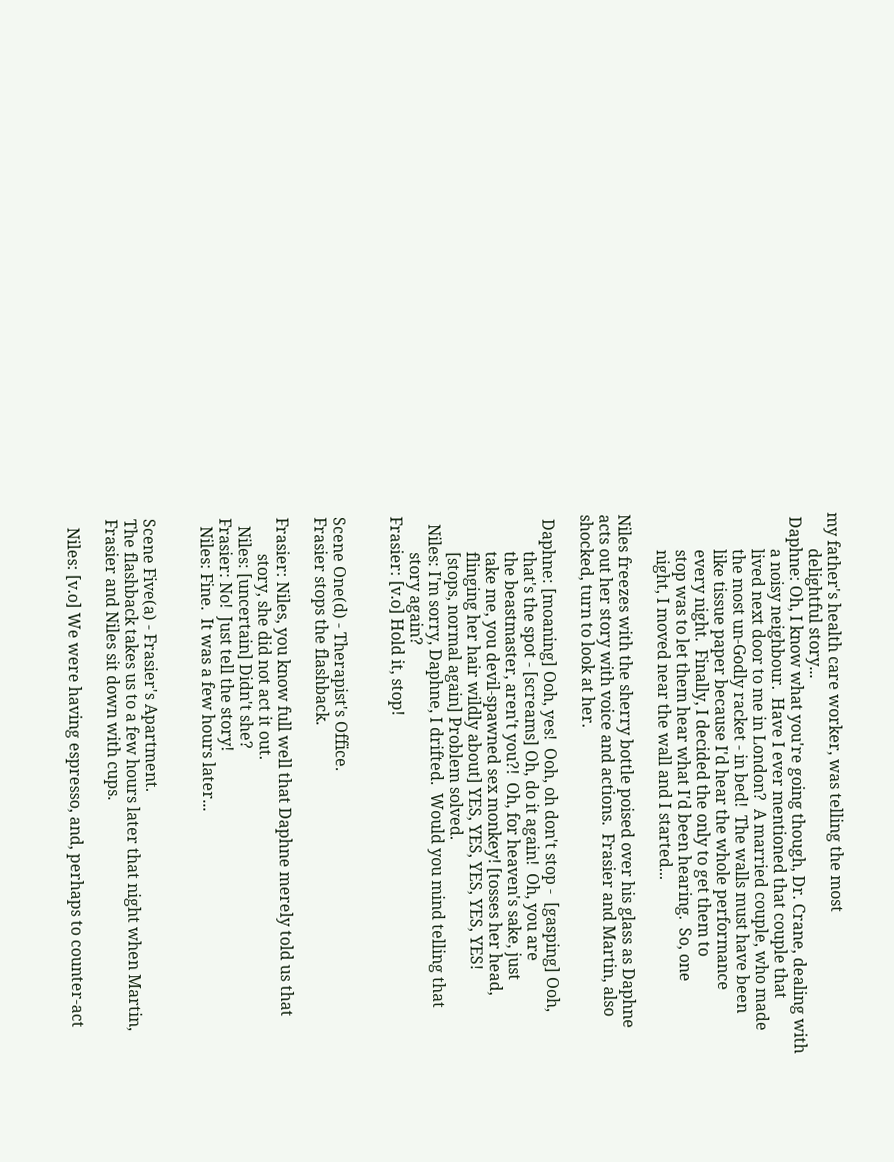my father's health care worker, was telling the most
         delightful story...
 Daphne: Oh, I know what you're going though, Dr. Crane, dealing with
         a noisy neighbour.  Have I ever mentioned that couple that
         lived next door to me in London?  A married couple, who made
         the most un-Godly racket - in bed!  The walls must have been
         like tissue paper because I'd hear the whole performance
         every night.  Finally, I decided the only to get them to
         stop was to let them hear what I'd been hearing.  So, one
         night, I moved near the wall and I started...

Niles freezes with the sherry bottle poised over his glass as Daphne
acts out her story with voice and actions.  Frasier and Martin, also
shocked, turn to look at her.

 Daphne: [moaning] Ooh, yes!  Ooh, oh don't stop -  [gasping] Ooh,
         that's the spot - [screams] Oh, do it again!  Oh, you are
         the beastmaster, aren't you?!  Oh, for heaven's sake, just
         take me, you devil-spawned sex monkey! [tosses her head,
         flinging her hair wildly about] YES, YES, YES, YES, YES!
         [stops, normal again] Problem solved.
  Niles: I'm sorry, Daphne, I drifted.  Would you mind telling that
         story again?
Frasier: [v.o] Hold it, stop!


Scene One(d) - Therapist's Office.
Frasier stops the flashback.

Frasier: Niles, you know full well that Daphne merely told us that
         story, she did not act it out.
  Niles: [uncertain] Didn't she?
Frasier: No!  Just tell the story!
  Niles: Fine.  It was a few hours later...


Scene Five(a) - Frasier's Apartment.
The flashback takes us to a few hours later that night when Martin,
Frasier and Niles sit down with cups.

  Niles: [v.o] We were having espresso, and, perhaps to counter-act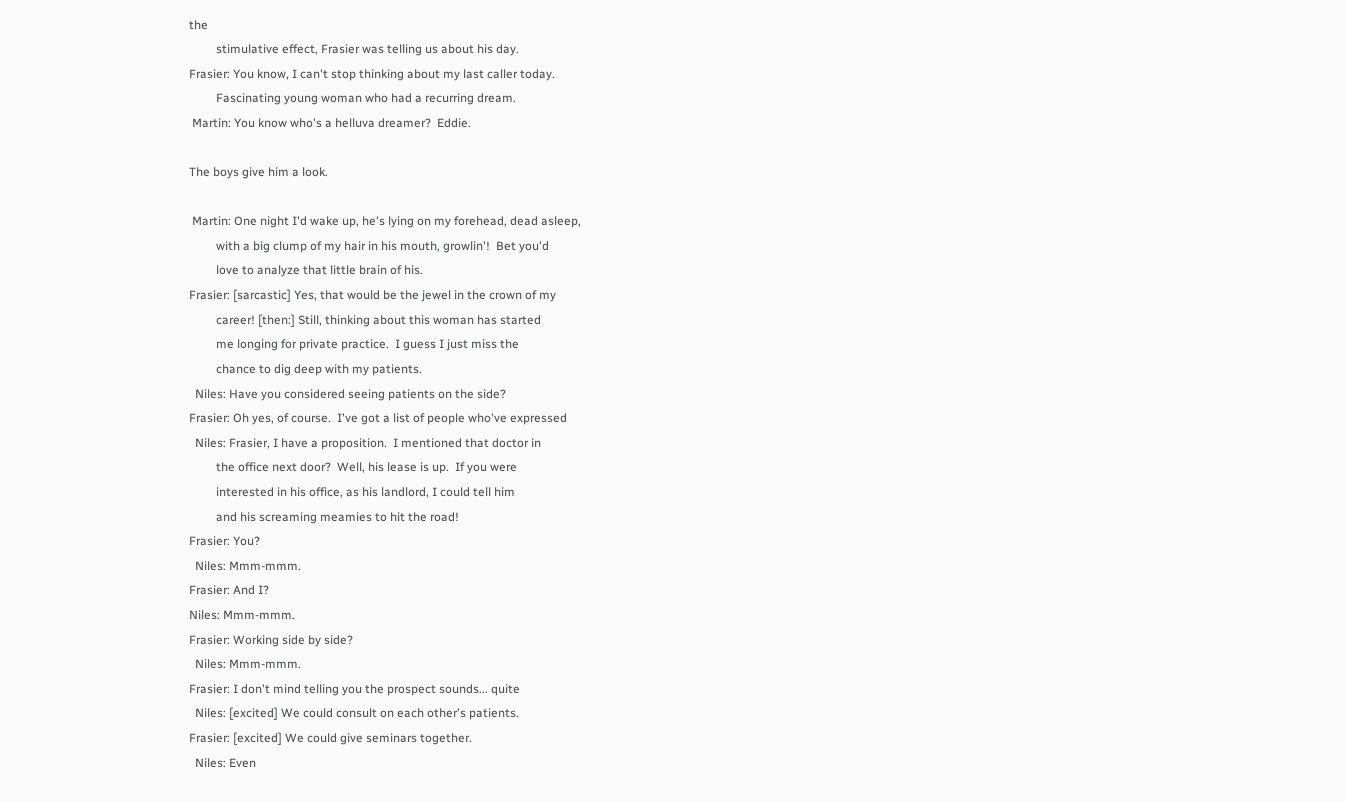the
         stimulative effect, Frasier was telling us about his day.
Frasier: You know, I can't stop thinking about my last caller today.
         Fascinating young woman who had a recurring dream.
 Martin: You know who's a helluva dreamer?  Eddie.

The boys give him a look.

 Martin: One night I'd wake up, he's lying on my forehead, dead asleep,
         with a big clump of my hair in his mouth, growlin'!  Bet you'd
         love to analyze that little brain of his.
Frasier: [sarcastic] Yes, that would be the jewel in the crown of my
         career! [then:] Still, thinking about this woman has started
         me longing for private practice.  I guess I just miss the
         chance to dig deep with my patients.
  Niles: Have you considered seeing patients on the side?
Frasier: Oh yes, of course.  I've got a list of people who've expressed
  Niles: Frasier, I have a proposition.  I mentioned that doctor in
         the office next door?  Well, his lease is up.  If you were
         interested in his office, as his landlord, I could tell him
         and his screaming meamies to hit the road!
Frasier: You?
  Niles: Mmm-mmm.
Frasier: And I?
Niles: Mmm-mmm.
Frasier: Working side by side?
  Niles: Mmm-mmm.
Frasier: I don't mind telling you the prospect sounds... quite
  Niles: [excited] We could consult on each other's patients.
Frasier: [excited] We could give seminars together.
  Niles: Even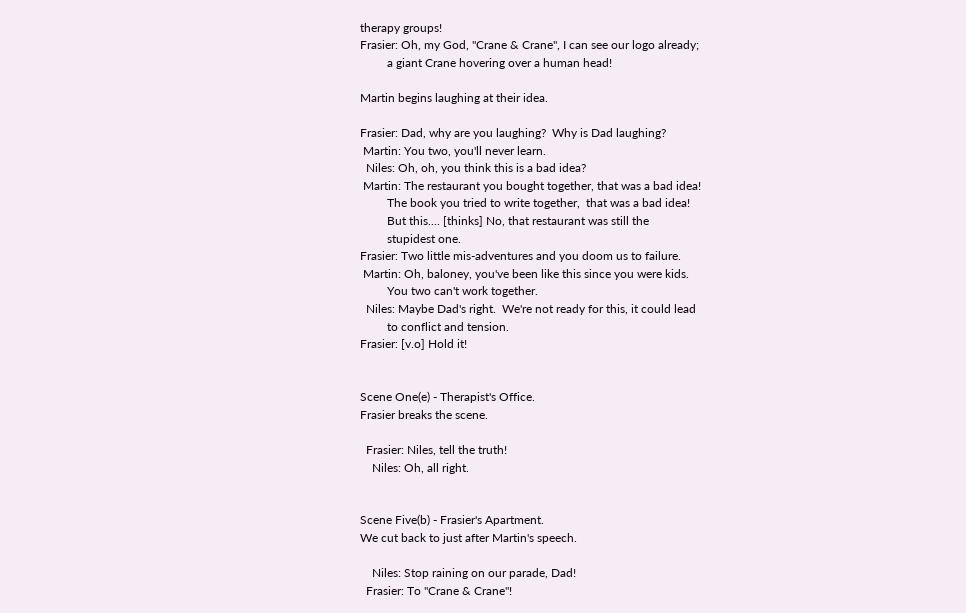therapy groups!
Frasier: Oh, my God, "Crane & Crane", I can see our logo already;
         a giant Crane hovering over a human head!

Martin begins laughing at their idea.

Frasier: Dad, why are you laughing?  Why is Dad laughing?
 Martin: You two, you'll never learn.
  Niles: Oh, oh, you think this is a bad idea?
 Martin: The restaurant you bought together, that was a bad idea!
         The book you tried to write together,  that was a bad idea!
         But this.... [thinks] No, that restaurant was still the
         stupidest one.
Frasier: Two little mis-adventures and you doom us to failure.
 Martin: Oh, baloney, you've been like this since you were kids.
         You two can't work together.
  Niles: Maybe Dad's right.  We're not ready for this, it could lead
         to conflict and tension.
Frasier: [v.o] Hold it!


Scene One(e) - Therapist's Office.
Frasier breaks the scene.

  Frasier: Niles, tell the truth!
    Niles: Oh, all right.


Scene Five(b) - Frasier's Apartment.
We cut back to just after Martin's speech.

    Niles: Stop raining on our parade, Dad!
  Frasier: To "Crane & Crane"!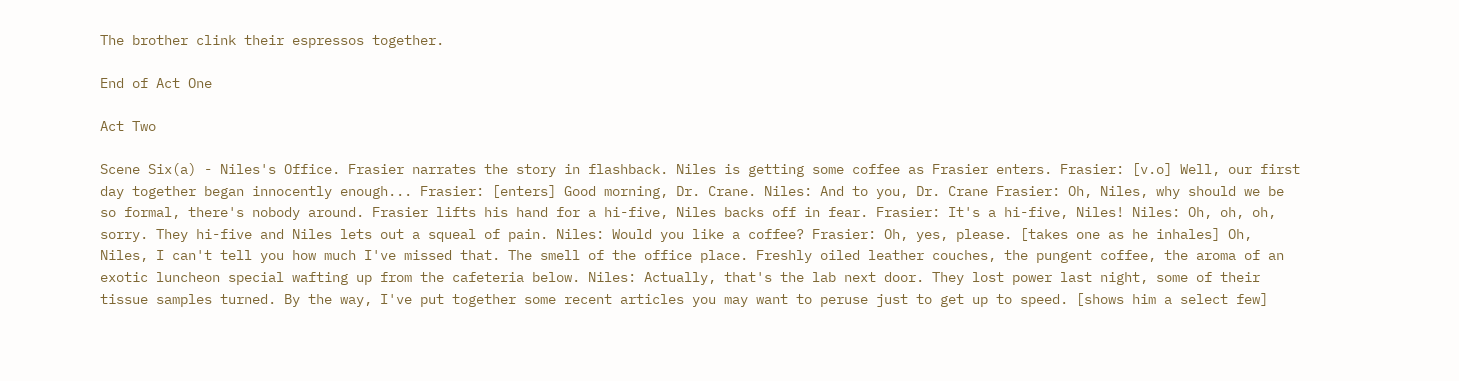The brother clink their espressos together.

End of Act One

Act Two

Scene Six(a) - Niles's Office. Frasier narrates the story in flashback. Niles is getting some coffee as Frasier enters. Frasier: [v.o] Well, our first day together began innocently enough... Frasier: [enters] Good morning, Dr. Crane. Niles: And to you, Dr. Crane Frasier: Oh, Niles, why should we be so formal, there's nobody around. Frasier lifts his hand for a hi-five, Niles backs off in fear. Frasier: It's a hi-five, Niles! Niles: Oh, oh, oh, sorry. They hi-five and Niles lets out a squeal of pain. Niles: Would you like a coffee? Frasier: Oh, yes, please. [takes one as he inhales] Oh, Niles, I can't tell you how much I've missed that. The smell of the office place. Freshly oiled leather couches, the pungent coffee, the aroma of an exotic luncheon special wafting up from the cafeteria below. Niles: Actually, that's the lab next door. They lost power last night, some of their tissue samples turned. By the way, I've put together some recent articles you may want to peruse just to get up to speed. [shows him a select few]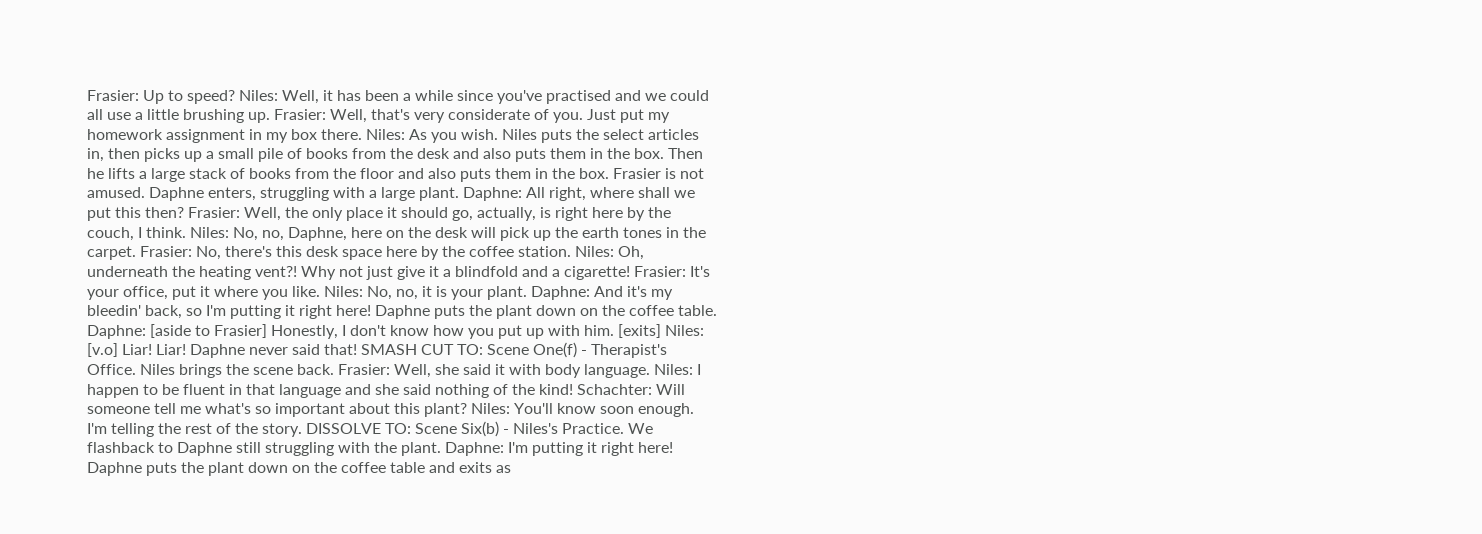Frasier: Up to speed? Niles: Well, it has been a while since you've practised and we could all use a little brushing up. Frasier: Well, that's very considerate of you. Just put my homework assignment in my box there. Niles: As you wish. Niles puts the select articles in, then picks up a small pile of books from the desk and also puts them in the box. Then he lifts a large stack of books from the floor and also puts them in the box. Frasier is not amused. Daphne enters, struggling with a large plant. Daphne: All right, where shall we put this then? Frasier: Well, the only place it should go, actually, is right here by the couch, I think. Niles: No, no, Daphne, here on the desk will pick up the earth tones in the carpet. Frasier: No, there's this desk space here by the coffee station. Niles: Oh, underneath the heating vent?! Why not just give it a blindfold and a cigarette! Frasier: It's your office, put it where you like. Niles: No, no, it is your plant. Daphne: And it's my bleedin' back, so I'm putting it right here! Daphne puts the plant down on the coffee table. Daphne: [aside to Frasier] Honestly, I don't know how you put up with him. [exits] Niles: [v.o] Liar! Liar! Daphne never said that! SMASH CUT TO: Scene One(f) - Therapist's Office. Niles brings the scene back. Frasier: Well, she said it with body language. Niles: I happen to be fluent in that language and she said nothing of the kind! Schachter: Will someone tell me what's so important about this plant? Niles: You'll know soon enough. I'm telling the rest of the story. DISSOLVE TO: Scene Six(b) - Niles's Practice. We flashback to Daphne still struggling with the plant. Daphne: I'm putting it right here! Daphne puts the plant down on the coffee table and exits as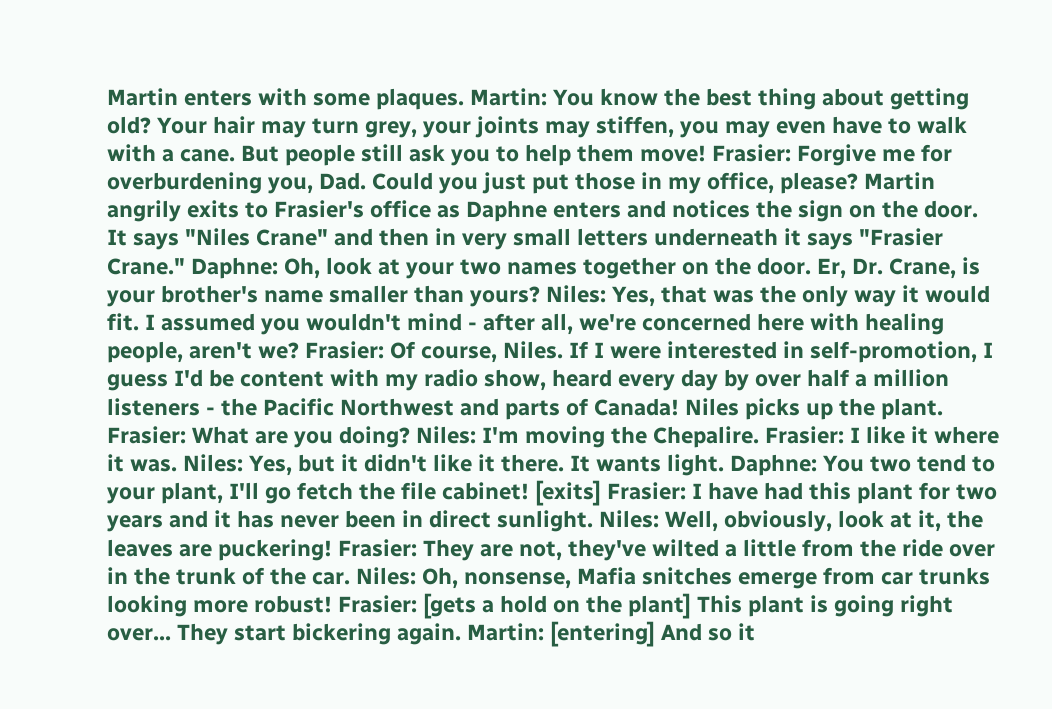Martin enters with some plaques. Martin: You know the best thing about getting old? Your hair may turn grey, your joints may stiffen, you may even have to walk with a cane. But people still ask you to help them move! Frasier: Forgive me for overburdening you, Dad. Could you just put those in my office, please? Martin angrily exits to Frasier's office as Daphne enters and notices the sign on the door. It says "Niles Crane" and then in very small letters underneath it says "Frasier Crane." Daphne: Oh, look at your two names together on the door. Er, Dr. Crane, is your brother's name smaller than yours? Niles: Yes, that was the only way it would fit. I assumed you wouldn't mind - after all, we're concerned here with healing people, aren't we? Frasier: Of course, Niles. If I were interested in self-promotion, I guess I'd be content with my radio show, heard every day by over half a million listeners - the Pacific Northwest and parts of Canada! Niles picks up the plant. Frasier: What are you doing? Niles: I'm moving the Chepalire. Frasier: I like it where it was. Niles: Yes, but it didn't like it there. It wants light. Daphne: You two tend to your plant, I'll go fetch the file cabinet! [exits] Frasier: I have had this plant for two years and it has never been in direct sunlight. Niles: Well, obviously, look at it, the leaves are puckering! Frasier: They are not, they've wilted a little from the ride over in the trunk of the car. Niles: Oh, nonsense, Mafia snitches emerge from car trunks looking more robust! Frasier: [gets a hold on the plant] This plant is going right over... They start bickering again. Martin: [entering] And so it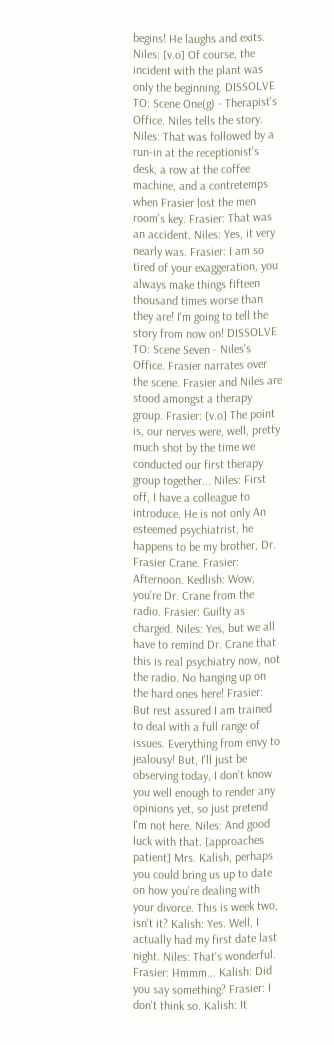begins! He laughs and exits. Niles: [v.o] Of course, the incident with the plant was only the beginning. DISSOLVE TO: Scene One(g) - Therapist's Office. Niles tells the story. Niles: That was followed by a run-in at the receptionist's desk, a row at the coffee machine, and a contretemps when Frasier lost the men room's key. Frasier: That was an accident. Niles: Yes, it very nearly was. Frasier: I am so tired of your exaggeration, you always make things fifteen thousand times worse than they are! I'm going to tell the story from now on! DISSOLVE TO: Scene Seven - Niles's Office. Frasier narrates over the scene. Frasier and Niles are stood amongst a therapy group. Frasier: [v.o] The point is, our nerves were, well, pretty much shot by the time we conducted our first therapy group together... Niles: First off, I have a colleague to introduce. He is not only An esteemed psychiatrist, he happens to be my brother, Dr. Frasier Crane. Frasier: Afternoon. Kedlish: Wow, you're Dr. Crane from the radio. Frasier: Guilty as charged. Niles: Yes, but we all have to remind Dr. Crane that this is real psychiatry now, not the radio. No hanging up on the hard ones here! Frasier: But rest assured I am trained to deal with a full range of issues. Everything from envy to jealousy! But, I'll just be observing today, I don't know you well enough to render any opinions yet, so just pretend I'm not here. Niles: And good luck with that. [approaches patient] Mrs. Kalish, perhaps you could bring us up to date on how you're dealing with your divorce. This is week two, isn't it? Kalish: Yes. Well, I actually had my first date last night. Niles: That's wonderful. Frasier: Hmmm... Kalish: Did you say something? Frasier: I don't think so. Kalish: It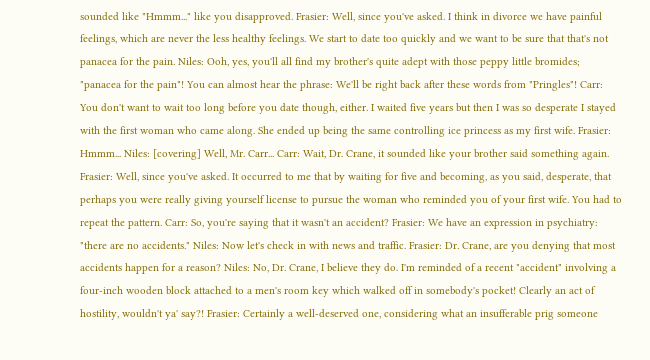sounded like "Hmmm..." like you disapproved. Frasier: Well, since you've asked. I think in divorce we have painful feelings, which are never the less healthy feelings. We start to date too quickly and we want to be sure that that's not panacea for the pain. Niles: Ooh, yes, you'll all find my brother's quite adept with those peppy little bromides; "panacea for the pain"! You can almost hear the phrase: We'll be right back after these words from "Pringles"! Carr: You don't want to wait too long before you date though, either. I waited five years but then I was so desperate I stayed with the first woman who came along. She ended up being the same controlling ice princess as my first wife. Frasier: Hmmm... Niles: [covering] Well, Mr. Carr... Carr: Wait, Dr. Crane, it sounded like your brother said something again. Frasier: Well, since you've asked. It occurred to me that by waiting for five and becoming, as you said, desperate, that perhaps you were really giving yourself license to pursue the woman who reminded you of your first wife. You had to repeat the pattern. Carr: So, you're saying that it wasn't an accident? Frasier: We have an expression in psychiatry: "there are no accidents." Niles: Now let's check in with news and traffic. Frasier: Dr. Crane, are you denying that most accidents happen for a reason? Niles: No, Dr. Crane, I believe they do. I'm reminded of a recent "accident" involving a four-inch wooden block attached to a men's room key which walked off in somebody's pocket! Clearly an act of hostility, wouldn't ya' say?! Frasier: Certainly a well-deserved one, considering what an insufferable prig someone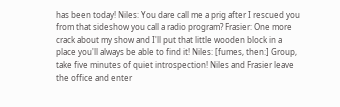has been today! Niles: You dare call me a prig after I rescued you from that sideshow you call a radio program? Frasier: One more crack about my show and I'll put that little wooden block in a place you'll always be able to find it! Niles: [fumes, then:] Group, take five minutes of quiet introspection! Niles and Frasier leave the office and enter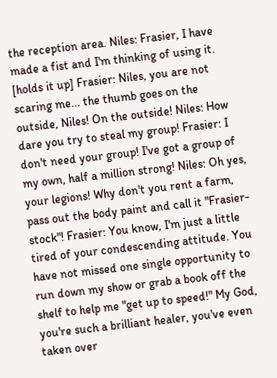the reception area. Niles: Frasier, I have made a fist and I'm thinking of using it. [holds it up] Frasier: Niles, you are not scaring me... the thumb goes on the outside, Niles! On the outside! Niles: How dare you try to steal my group! Frasier: I don't need your group! I've got a group of my own, half a million strong! Niles: Oh yes, your legions! Why don't you rent a farm, pass out the body paint and call it "Frasier-stock"! Frasier: You know, I'm just a little tired of your condescending attitude. You have not missed one single opportunity to run down my show or grab a book off the shelf to help me "get up to speed!" My God, you're such a brilliant healer, you've even taken over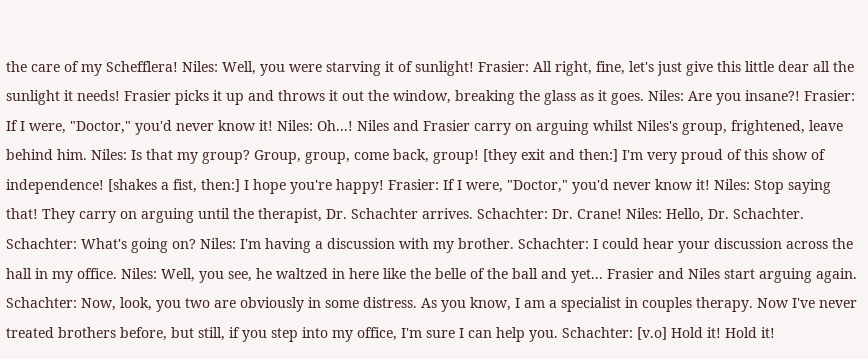the care of my Schefflera! Niles: Well, you were starving it of sunlight! Frasier: All right, fine, let's just give this little dear all the sunlight it needs! Frasier picks it up and throws it out the window, breaking the glass as it goes. Niles: Are you insane?! Frasier: If I were, "Doctor," you'd never know it! Niles: Oh...! Niles and Frasier carry on arguing whilst Niles's group, frightened, leave behind him. Niles: Is that my group? Group, group, come back, group! [they exit and then:] I'm very proud of this show of independence! [shakes a fist, then:] I hope you're happy! Frasier: If I were, "Doctor," you'd never know it! Niles: Stop saying that! They carry on arguing until the therapist, Dr. Schachter arrives. Schachter: Dr. Crane! Niles: Hello, Dr. Schachter. Schachter: What's going on? Niles: I'm having a discussion with my brother. Schachter: I could hear your discussion across the hall in my office. Niles: Well, you see, he waltzed in here like the belle of the ball and yet... Frasier and Niles start arguing again. Schachter: Now, look, you two are obviously in some distress. As you know, I am a specialist in couples therapy. Now I've never treated brothers before, but still, if you step into my office, I'm sure I can help you. Schachter: [v.o] Hold it! Hold it!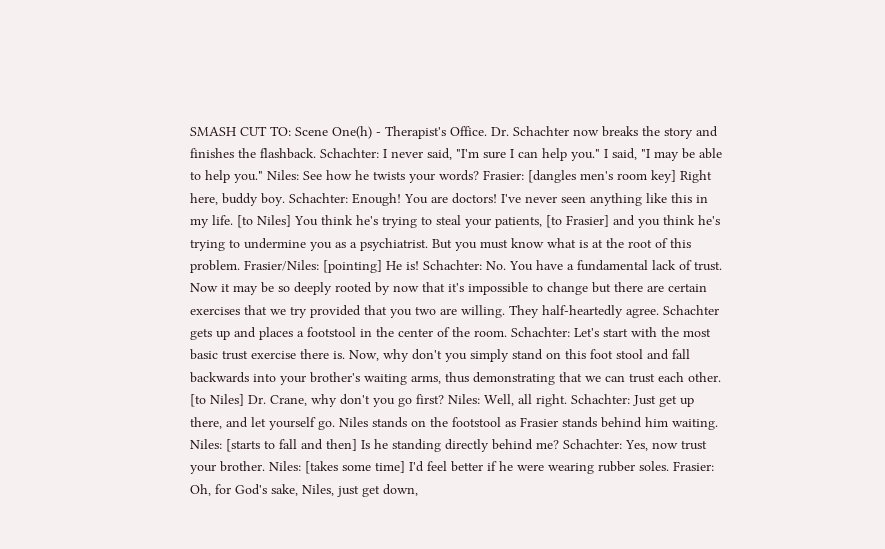SMASH CUT TO: Scene One(h) - Therapist's Office. Dr. Schachter now breaks the story and finishes the flashback. Schachter: I never said, "I'm sure I can help you." I said, "I may be able to help you." Niles: See how he twists your words? Frasier: [dangles men's room key] Right here, buddy boy. Schachter: Enough! You are doctors! I've never seen anything like this in my life. [to Niles] You think he's trying to steal your patients, [to Frasier] and you think he's trying to undermine you as a psychiatrist. But you must know what is at the root of this problem. Frasier/Niles: [pointing] He is! Schachter: No. You have a fundamental lack of trust. Now it may be so deeply rooted by now that it's impossible to change but there are certain exercises that we try provided that you two are willing. They half-heartedly agree. Schachter gets up and places a footstool in the center of the room. Schachter: Let's start with the most basic trust exercise there is. Now, why don't you simply stand on this foot stool and fall backwards into your brother's waiting arms, thus demonstrating that we can trust each other. [to Niles] Dr. Crane, why don't you go first? Niles: Well, all right. Schachter: Just get up there, and let yourself go. Niles stands on the footstool as Frasier stands behind him waiting. Niles: [starts to fall and then] Is he standing directly behind me? Schachter: Yes, now trust your brother. Niles: [takes some time] I'd feel better if he were wearing rubber soles. Frasier: Oh, for God's sake, Niles, just get down,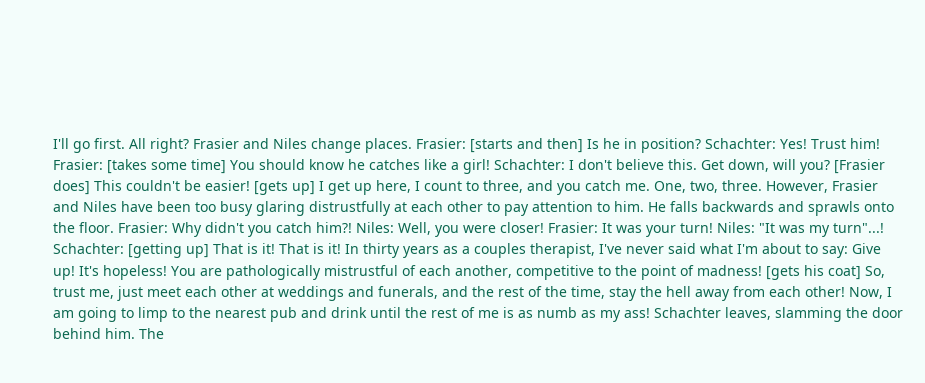I'll go first. All right? Frasier and Niles change places. Frasier: [starts and then] Is he in position? Schachter: Yes! Trust him! Frasier: [takes some time] You should know he catches like a girl! Schachter: I don't believe this. Get down, will you? [Frasier does] This couldn't be easier! [gets up] I get up here, I count to three, and you catch me. One, two, three. However, Frasier and Niles have been too busy glaring distrustfully at each other to pay attention to him. He falls backwards and sprawls onto the floor. Frasier: Why didn't you catch him?! Niles: Well, you were closer! Frasier: It was your turn! Niles: "It was my turn"...! Schachter: [getting up] That is it! That is it! In thirty years as a couples therapist, I've never said what I'm about to say: Give up! It's hopeless! You are pathologically mistrustful of each another, competitive to the point of madness! [gets his coat] So, trust me, just meet each other at weddings and funerals, and the rest of the time, stay the hell away from each other! Now, I am going to limp to the nearest pub and drink until the rest of me is as numb as my ass! Schachter leaves, slamming the door behind him. The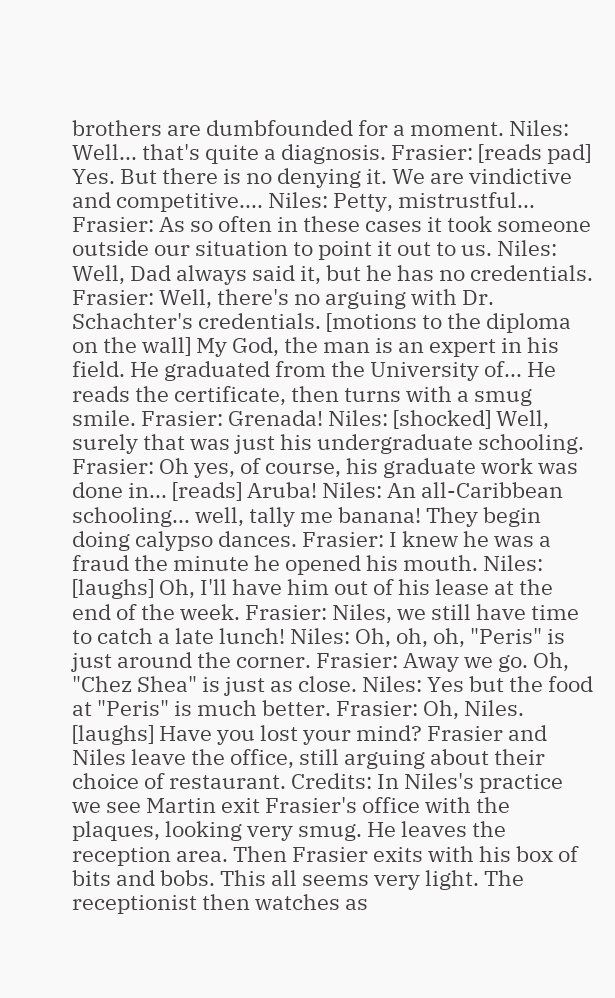brothers are dumbfounded for a moment. Niles: Well... that's quite a diagnosis. Frasier: [reads pad] Yes. But there is no denying it. We are vindictive and competitive.... Niles: Petty, mistrustful... Frasier: As so often in these cases it took someone outside our situation to point it out to us. Niles: Well, Dad always said it, but he has no credentials. Frasier: Well, there's no arguing with Dr. Schachter's credentials. [motions to the diploma on the wall] My God, the man is an expert in his field. He graduated from the University of... He reads the certificate, then turns with a smug smile. Frasier: Grenada! Niles: [shocked] Well, surely that was just his undergraduate schooling. Frasier: Oh yes, of course, his graduate work was done in... [reads] Aruba! Niles: An all-Caribbean schooling... well, tally me banana! They begin doing calypso dances. Frasier: I knew he was a fraud the minute he opened his mouth. Niles: [laughs] Oh, I'll have him out of his lease at the end of the week. Frasier: Niles, we still have time to catch a late lunch! Niles: Oh, oh, oh, "Peris" is just around the corner. Frasier: Away we go. Oh, "Chez Shea" is just as close. Niles: Yes but the food at "Peris" is much better. Frasier: Oh, Niles. [laughs] Have you lost your mind? Frasier and Niles leave the office, still arguing about their choice of restaurant. Credits: In Niles's practice we see Martin exit Frasier's office with the plaques, looking very smug. He leaves the reception area. Then Frasier exits with his box of bits and bobs. This all seems very light. The receptionist then watches as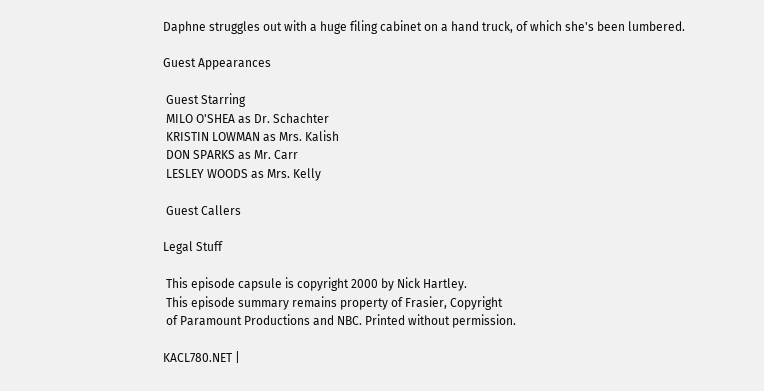Daphne struggles out with a huge filing cabinet on a hand truck, of which she's been lumbered.

Guest Appearances

 Guest Starring
 MILO O'SHEA as Dr. Schachter
 KRISTIN LOWMAN as Mrs. Kalish
 DON SPARKS as Mr. Carr
 LESLEY WOODS as Mrs. Kelly

 Guest Callers

Legal Stuff

 This episode capsule is copyright 2000 by Nick Hartley.
 This episode summary remains property of Frasier, Copyright
 of Paramount Productions and NBC. Printed without permission.

KACL780.NET |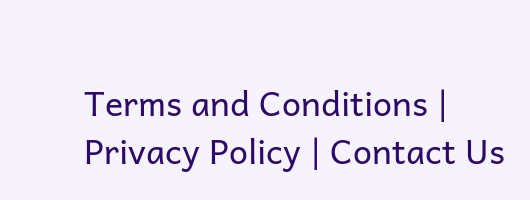Terms and Conditions | Privacy Policy | Contact Us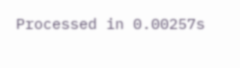Processed in 0.00257s